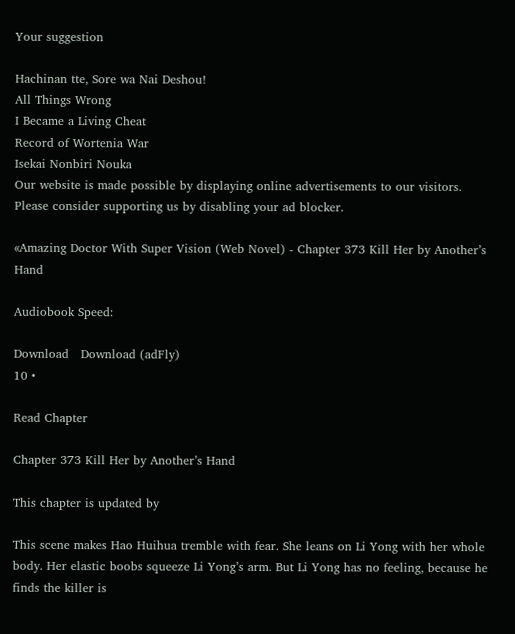Your suggestion

Hachinan tte, Sore wa Nai Deshou!
All Things Wrong
I Became a Living Cheat
Record of Wortenia War
Isekai Nonbiri Nouka
Our website is made possible by displaying online advertisements to our visitors.
Please consider supporting us by disabling your ad blocker.

«Amazing Doctor With Super Vision (Web Novel) - Chapter 373 Kill Her by Another’s Hand

Audiobook Speed:

Download   Download (adFly)
10 •

Read Chapter

Chapter 373 Kill Her by Another’s Hand

This chapter is updated by

This scene makes Hao Huihua tremble with fear. She leans on Li Yong with her whole body. Her elastic boobs squeeze Li Yong’s arm. But Li Yong has no feeling, because he finds the killer is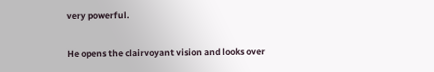very powerful.

He opens the clairvoyant vision and looks over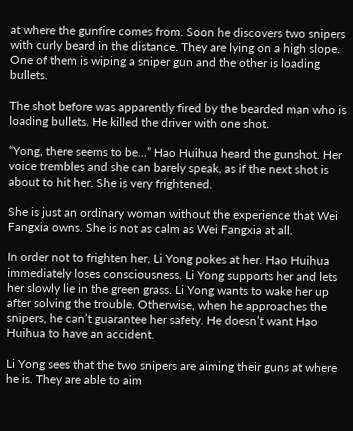at where the gunfire comes from. Soon he discovers two snipers with curly beard in the distance. They are lying on a high slope. One of them is wiping a sniper gun and the other is loading bullets.

The shot before was apparently fired by the bearded man who is loading bullets. He killed the driver with one shot.

“Yong, there seems to be…” Hao Huihua heard the gunshot. Her voice trembles and she can barely speak, as if the next shot is about to hit her. She is very frightened.

She is just an ordinary woman without the experience that Wei Fangxia owns. She is not as calm as Wei Fangxia at all.

In order not to frighten her, Li Yong pokes at her. Hao Huihua immediately loses consciousness. Li Yong supports her and lets her slowly lie in the green grass. Li Yong wants to wake her up after solving the trouble. Otherwise, when he approaches the snipers, he can’t guarantee her safety. He doesn’t want Hao Huihua to have an accident.

Li Yong sees that the two snipers are aiming their guns at where he is. They are able to aim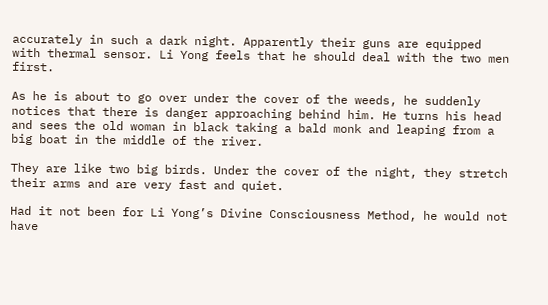accurately in such a dark night. Apparently their guns are equipped with thermal sensor. Li Yong feels that he should deal with the two men first.

As he is about to go over under the cover of the weeds, he suddenly notices that there is danger approaching behind him. He turns his head and sees the old woman in black taking a bald monk and leaping from a big boat in the middle of the river.

They are like two big birds. Under the cover of the night, they stretch their arms and are very fast and quiet.

Had it not been for Li Yong’s Divine Consciousness Method, he would not have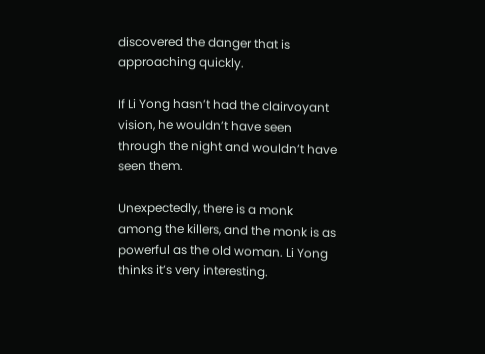discovered the danger that is approaching quickly.

If Li Yong hasn’t had the clairvoyant vision, he wouldn’t have seen through the night and wouldn’t have seen them.

Unexpectedly, there is a monk among the killers, and the monk is as powerful as the old woman. Li Yong thinks it’s very interesting.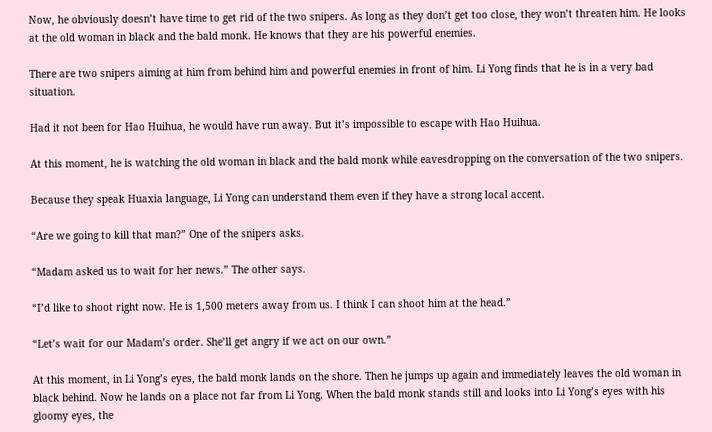Now, he obviously doesn’t have time to get rid of the two snipers. As long as they don’t get too close, they won’t threaten him. He looks at the old woman in black and the bald monk. He knows that they are his powerful enemies.

There are two snipers aiming at him from behind him and powerful enemies in front of him. Li Yong finds that he is in a very bad situation.

Had it not been for Hao Huihua, he would have run away. But it’s impossible to escape with Hao Huihua.

At this moment, he is watching the old woman in black and the bald monk while eavesdropping on the conversation of the two snipers.

Because they speak Huaxia language, Li Yong can understand them even if they have a strong local accent.

“Are we going to kill that man?” One of the snipers asks.

“Madam asked us to wait for her news.” The other says.

“I’d like to shoot right now. He is 1,500 meters away from us. I think I can shoot him at the head.”

“Let’s wait for our Madam’s order. She’ll get angry if we act on our own.”

At this moment, in Li Yong’s eyes, the bald monk lands on the shore. Then he jumps up again and immediately leaves the old woman in black behind. Now he lands on a place not far from Li Yong. When the bald monk stands still and looks into Li Yong’s eyes with his gloomy eyes, the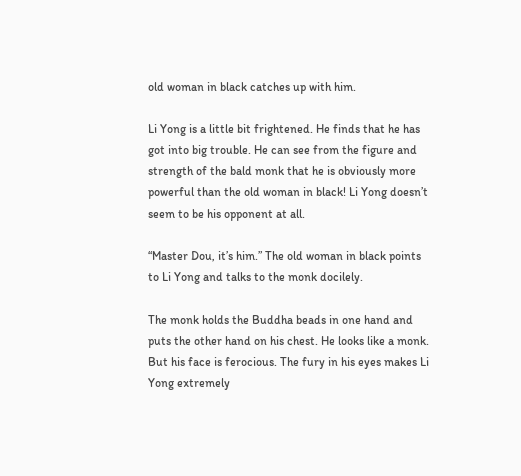old woman in black catches up with him.

Li Yong is a little bit frightened. He finds that he has got into big trouble. He can see from the figure and strength of the bald monk that he is obviously more powerful than the old woman in black! Li Yong doesn’t seem to be his opponent at all.

“Master Dou, it’s him.” The old woman in black points to Li Yong and talks to the monk docilely.

The monk holds the Buddha beads in one hand and puts the other hand on his chest. He looks like a monk. But his face is ferocious. The fury in his eyes makes Li Yong extremely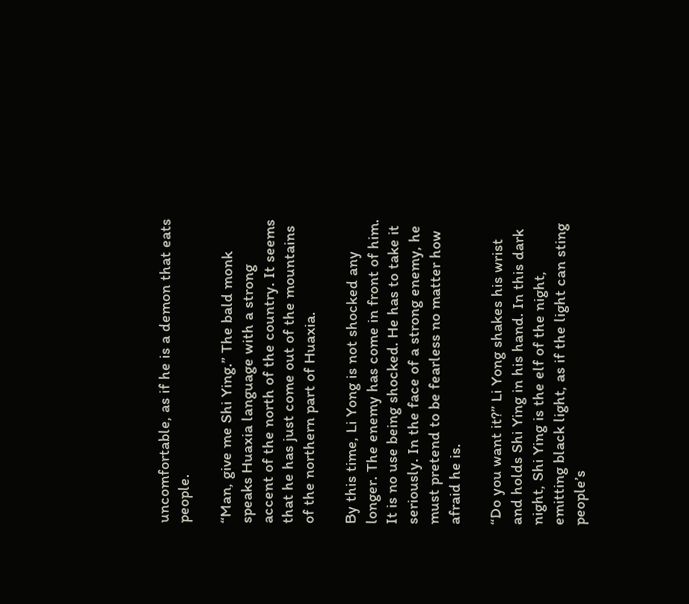uncomfortable, as if he is a demon that eats people.

“Man, give me Shi Ying.” The bald monk speaks Huaxia language with a strong accent of the north of the country. It seems that he has just come out of the mountains of the northern part of Huaxia.

By this time, Li Yong is not shocked any longer. The enemy has come in front of him. It is no use being shocked. He has to take it seriously. In the face of a strong enemy, he must pretend to be fearless no matter how afraid he is.

“Do you want it?” Li Yong shakes his wrist and holds Shi Ying in his hand. In this dark night, Shi Ying is the elf of the night, emitting black light, as if the light can sting people’s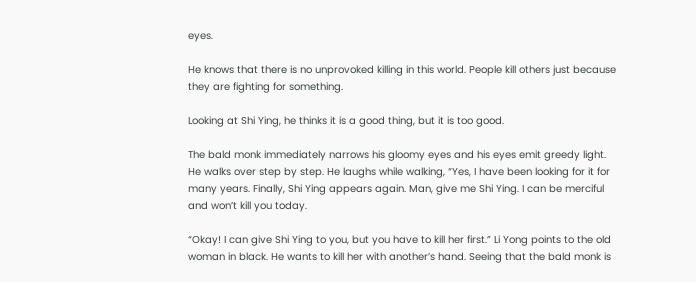eyes.

He knows that there is no unprovoked killing in this world. People kill others just because they are fighting for something.

Looking at Shi Ying, he thinks it is a good thing, but it is too good.

The bald monk immediately narrows his gloomy eyes and his eyes emit greedy light. He walks over step by step. He laughs while walking, “Yes, I have been looking for it for many years. Finally, Shi Ying appears again. Man, give me Shi Ying. I can be merciful and won’t kill you today.

“Okay! I can give Shi Ying to you, but you have to kill her first.” Li Yong points to the old woman in black. He wants to kill her with another’s hand. Seeing that the bald monk is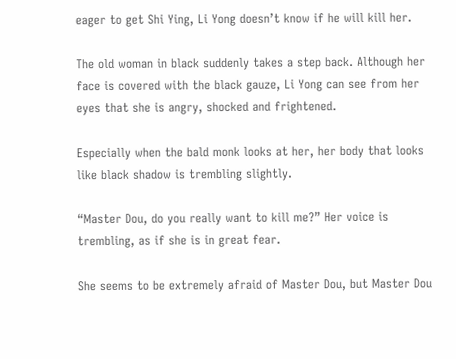eager to get Shi Ying, Li Yong doesn’t know if he will kill her.

The old woman in black suddenly takes a step back. Although her face is covered with the black gauze, Li Yong can see from her eyes that she is angry, shocked and frightened.

Especially when the bald monk looks at her, her body that looks like black shadow is trembling slightly.

“Master Dou, do you really want to kill me?” Her voice is trembling, as if she is in great fear.

She seems to be extremely afraid of Master Dou, but Master Dou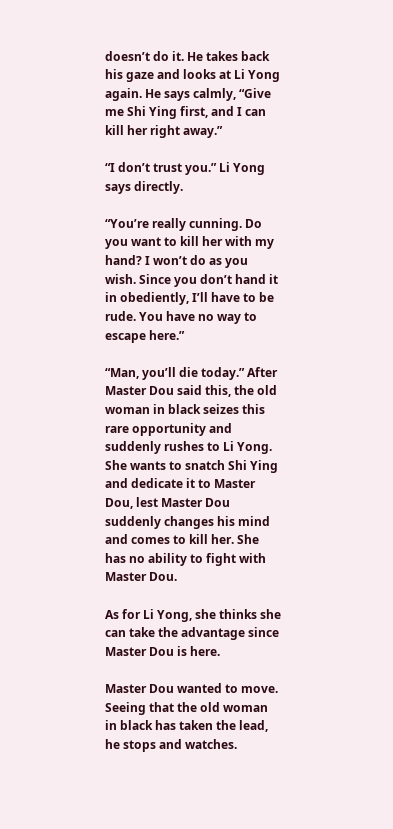doesn’t do it. He takes back his gaze and looks at Li Yong again. He says calmly, “Give me Shi Ying first, and I can kill her right away.”

“I don’t trust you.” Li Yong says directly.

“You’re really cunning. Do you want to kill her with my hand? I won’t do as you wish. Since you don’t hand it in obediently, I’ll have to be rude. You have no way to escape here.”

“Man, you’ll die today.” After Master Dou said this, the old woman in black seizes this rare opportunity and suddenly rushes to Li Yong. She wants to snatch Shi Ying and dedicate it to Master Dou, lest Master Dou suddenly changes his mind and comes to kill her. She has no ability to fight with Master Dou.

As for Li Yong, she thinks she can take the advantage since Master Dou is here.

Master Dou wanted to move. Seeing that the old woman in black has taken the lead, he stops and watches.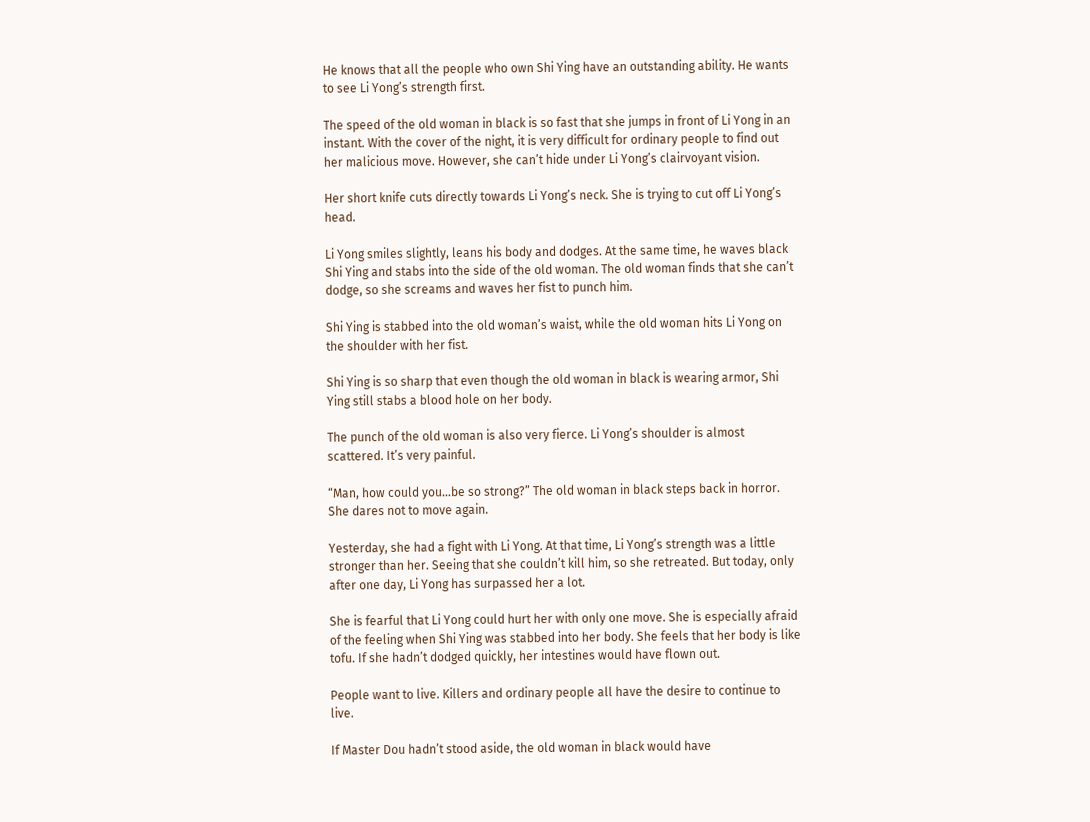He knows that all the people who own Shi Ying have an outstanding ability. He wants to see Li Yong’s strength first.

The speed of the old woman in black is so fast that she jumps in front of Li Yong in an instant. With the cover of the night, it is very difficult for ordinary people to find out her malicious move. However, she can’t hide under Li Yong’s clairvoyant vision.

Her short knife cuts directly towards Li Yong’s neck. She is trying to cut off Li Yong’s head.

Li Yong smiles slightly, leans his body and dodges. At the same time, he waves black Shi Ying and stabs into the side of the old woman. The old woman finds that she can’t dodge, so she screams and waves her fist to punch him.

Shi Ying is stabbed into the old woman’s waist, while the old woman hits Li Yong on the shoulder with her fist.

Shi Ying is so sharp that even though the old woman in black is wearing armor, Shi Ying still stabs a blood hole on her body.

The punch of the old woman is also very fierce. Li Yong’s shoulder is almost scattered. It’s very painful.

“Man, how could you…be so strong?” The old woman in black steps back in horror. She dares not to move again.

Yesterday, she had a fight with Li Yong. At that time, Li Yong’s strength was a little stronger than her. Seeing that she couldn’t kill him, so she retreated. But today, only after one day, Li Yong has surpassed her a lot.

She is fearful that Li Yong could hurt her with only one move. She is especially afraid of the feeling when Shi Ying was stabbed into her body. She feels that her body is like tofu. If she hadn’t dodged quickly, her intestines would have flown out.

People want to live. Killers and ordinary people all have the desire to continue to live.

If Master Dou hadn’t stood aside, the old woman in black would have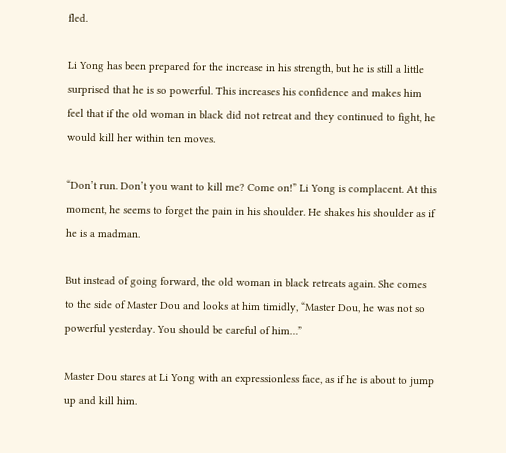fled.

Li Yong has been prepared for the increase in his strength, but he is still a little surprised that he is so powerful. This increases his confidence and makes him feel that if the old woman in black did not retreat and they continued to fight, he would kill her within ten moves.

“Don’t run. Don’t you want to kill me? Come on!” Li Yong is complacent. At this moment, he seems to forget the pain in his shoulder. He shakes his shoulder as if he is a madman.

But instead of going forward, the old woman in black retreats again. She comes to the side of Master Dou and looks at him timidly, “Master Dou, he was not so powerful yesterday. You should be careful of him…”

Master Dou stares at Li Yong with an expressionless face, as if he is about to jump up and kill him.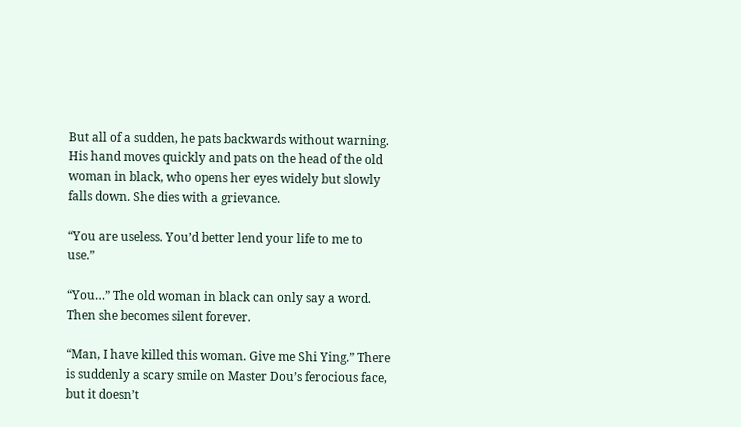But all of a sudden, he pats backwards without warning. His hand moves quickly and pats on the head of the old woman in black, who opens her eyes widely but slowly falls down. She dies with a grievance.

“You are useless. You’d better lend your life to me to use.”

“You…” The old woman in black can only say a word. Then she becomes silent forever.

“Man, I have killed this woman. Give me Shi Ying.” There is suddenly a scary smile on Master Dou’s ferocious face, but it doesn’t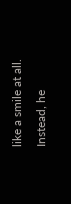like a smile at all. Instead, he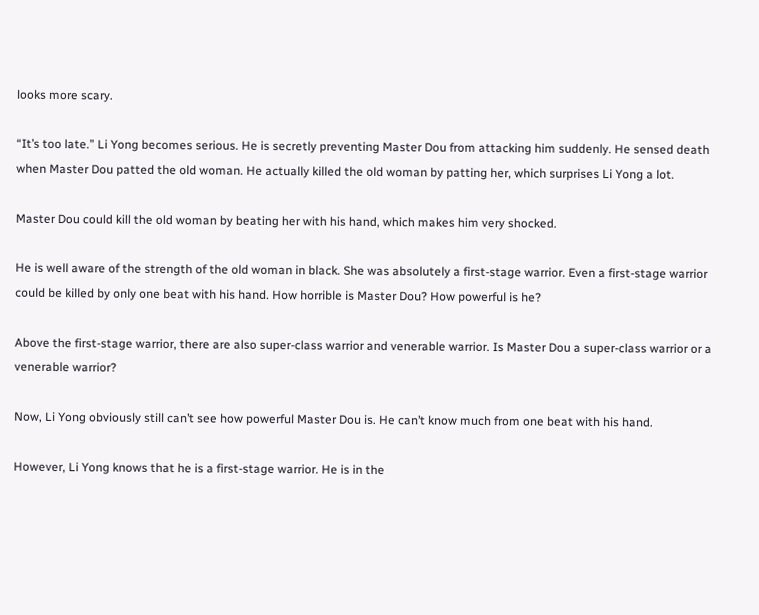looks more scary.

“It’s too late.” Li Yong becomes serious. He is secretly preventing Master Dou from attacking him suddenly. He sensed death when Master Dou patted the old woman. He actually killed the old woman by patting her, which surprises Li Yong a lot.

Master Dou could kill the old woman by beating her with his hand, which makes him very shocked.

He is well aware of the strength of the old woman in black. She was absolutely a first-stage warrior. Even a first-stage warrior could be killed by only one beat with his hand. How horrible is Master Dou? How powerful is he?

Above the first-stage warrior, there are also super-class warrior and venerable warrior. Is Master Dou a super-class warrior or a venerable warrior?

Now, Li Yong obviously still can’t see how powerful Master Dou is. He can’t know much from one beat with his hand.

However, Li Yong knows that he is a first-stage warrior. He is in the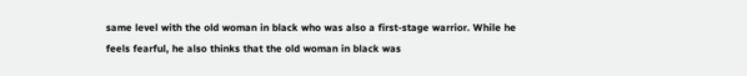same level with the old woman in black who was also a first-stage warrior. While he feels fearful, he also thinks that the old woman in black was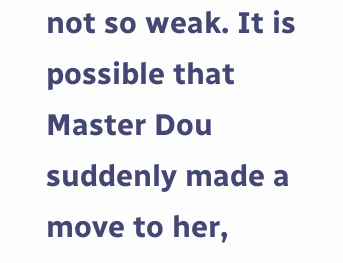not so weak. It is possible that Master Dou suddenly made a move to her,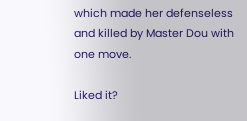which made her defenseless and killed by Master Dou with one move.

Liked it?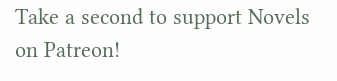Take a second to support Novels on Patreon!